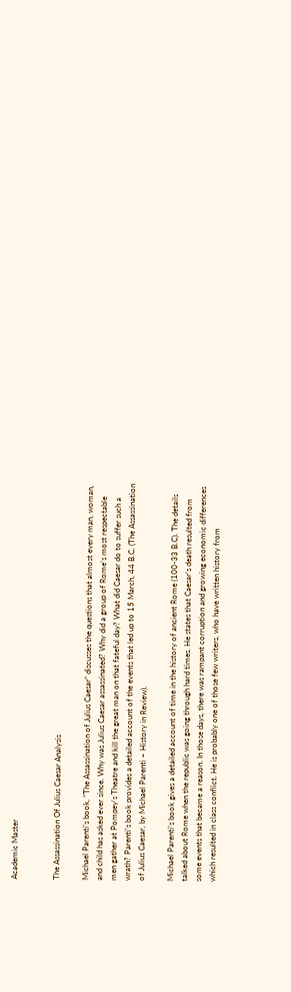Academic Master


The Assassination Of Julius Caesar Analysis

Michael Parenti’s book, “The Assassination of Julius Caesar” discusses the questions that almost every man, woman, and child has asked ever since. Why was Julius Caesar assassinated? Why did a group of Rome’s most respectable men gather at Pompey’s Theatre and kill the great man on that fateful day? What did Caesar do to suffer such a wrath? Parenti’s book provides a detailed account of the events that led up to 15 March, 44 B.C. (The Assassination of Julius Caesar, by Michael Parenti – History in Review).

Michael Parenti’s book gives a detailed account of time in the history of ancient Rome (100-33 B.C). The details talked about Rome when the republic was going through hard times. He states that Caesar’s death resulted from some events that became a reason. In those days, there was rampant corruption and growing economic differences which resulted in class conflict. He is probably one of those few writers, who have written history from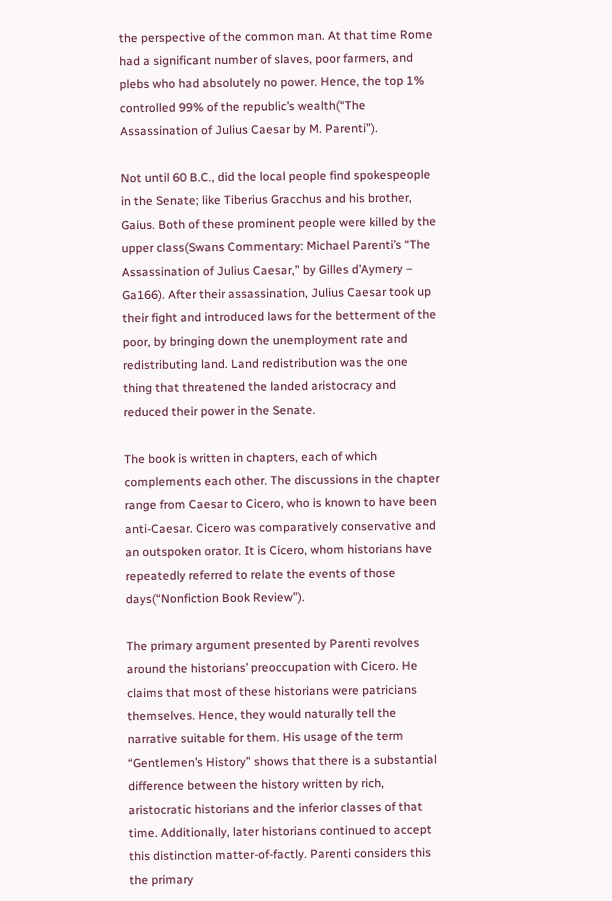the perspective of the common man. At that time Rome had a significant number of slaves, poor farmers, and plebs who had absolutely no power. Hence, the top 1% controlled 99% of the republic’s wealth(“The Assassination of Julius Caesar by M. Parenti”).

Not until 60 B.C., did the local people find spokespeople in the Senate; like Tiberius Gracchus and his brother, Gaius. Both of these prominent people were killed by the upper class(Swans Commentary: Michael Parenti’s “The Assassination of Julius Caesar,” by Gilles d’Aymery – Ga166). After their assassination, Julius Caesar took up their fight and introduced laws for the betterment of the poor, by bringing down the unemployment rate and redistributing land. Land redistribution was the one thing that threatened the landed aristocracy and reduced their power in the Senate.

The book is written in chapters, each of which complements each other. The discussions in the chapter range from Caesar to Cicero, who is known to have been anti-Caesar. Cicero was comparatively conservative and an outspoken orator. It is Cicero, whom historians have repeatedly referred to relate the events of those days(“Nonfiction Book Review”).

The primary argument presented by Parenti revolves around the historians’ preoccupation with Cicero. He claims that most of these historians were patricians themselves. Hence, they would naturally tell the narrative suitable for them. His usage of the term “Gentlemen’s History” shows that there is a substantial difference between the history written by rich, aristocratic historians and the inferior classes of that time. Additionally, later historians continued to accept this distinction matter-of-factly. Parenti considers this the primary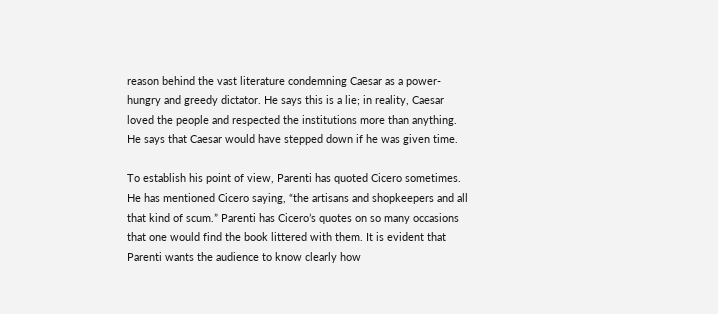reason behind the vast literature condemning Caesar as a power-hungry and greedy dictator. He says this is a lie; in reality, Caesar loved the people and respected the institutions more than anything. He says that Caesar would have stepped down if he was given time.

To establish his point of view, Parenti has quoted Cicero sometimes. He has mentioned Cicero saying, “the artisans and shopkeepers and all that kind of scum.” Parenti has Cicero’s quotes on so many occasions that one would find the book littered with them. It is evident that Parenti wants the audience to know clearly how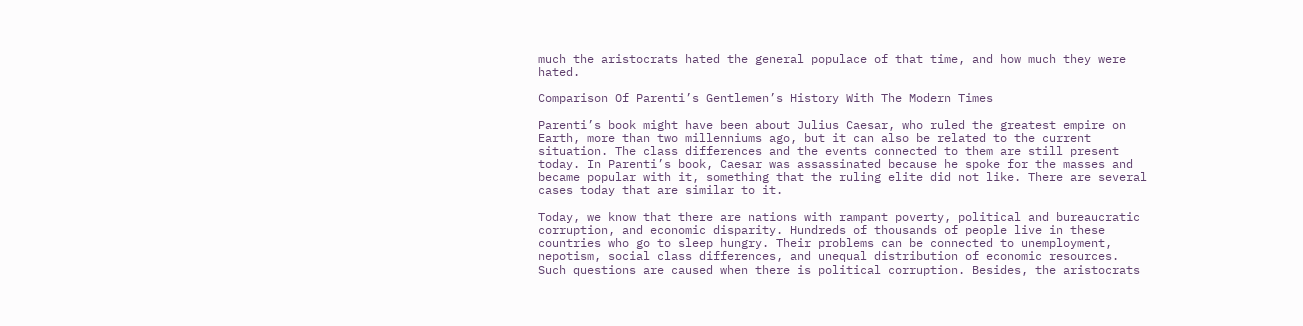much the aristocrats hated the general populace of that time, and how much they were hated.

Comparison Of Parenti’s Gentlemen’s History With The Modern Times

Parenti’s book might have been about Julius Caesar, who ruled the greatest empire on Earth, more than two millenniums ago, but it can also be related to the current situation. The class differences and the events connected to them are still present today. In Parenti’s book, Caesar was assassinated because he spoke for the masses and became popular with it, something that the ruling elite did not like. There are several cases today that are similar to it.

Today, we know that there are nations with rampant poverty, political and bureaucratic corruption, and economic disparity. Hundreds of thousands of people live in these countries who go to sleep hungry. Their problems can be connected to unemployment, nepotism, social class differences, and unequal distribution of economic resources. Such questions are caused when there is political corruption. Besides, the aristocrats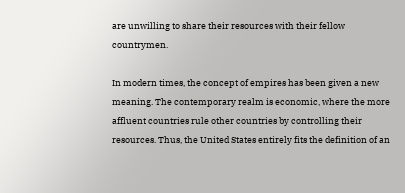are unwilling to share their resources with their fellow countrymen.

In modern times, the concept of empires has been given a new meaning. The contemporary realm is economic, where the more affluent countries rule other countries by controlling their resources. Thus, the United States entirely fits the definition of an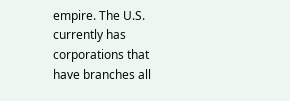empire. The U.S. currently has corporations that have branches all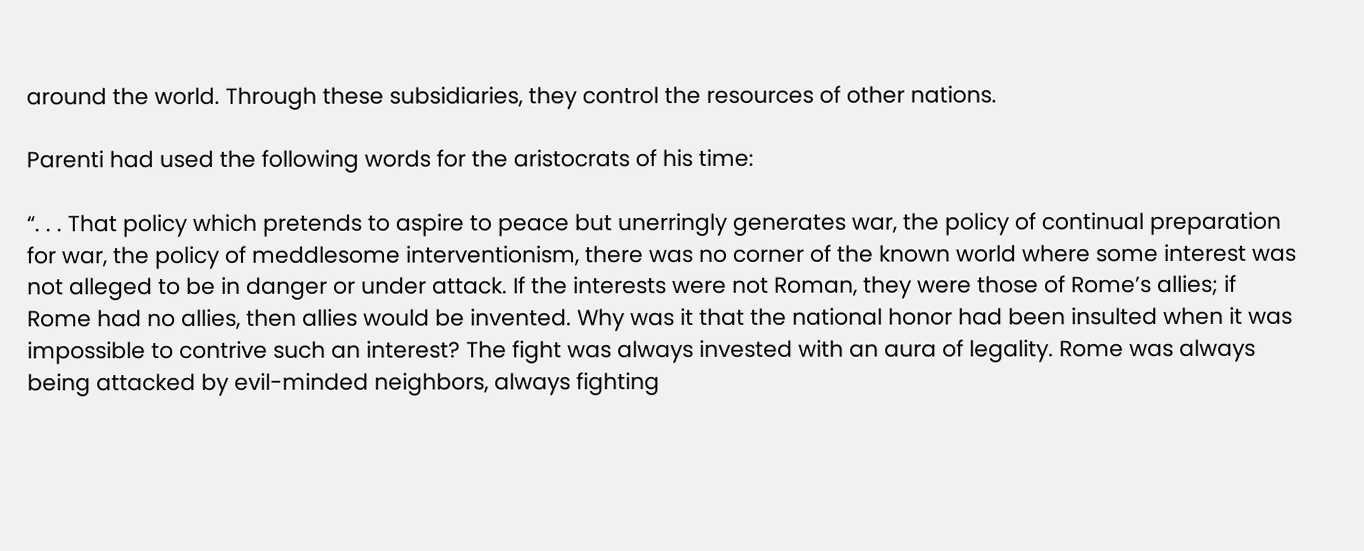around the world. Through these subsidiaries, they control the resources of other nations.

Parenti had used the following words for the aristocrats of his time:

“. . . That policy which pretends to aspire to peace but unerringly generates war, the policy of continual preparation for war, the policy of meddlesome interventionism, there was no corner of the known world where some interest was not alleged to be in danger or under attack. If the interests were not Roman, they were those of Rome’s allies; if Rome had no allies, then allies would be invented. Why was it that the national honor had been insulted when it was impossible to contrive such an interest? The fight was always invested with an aura of legality. Rome was always being attacked by evil-minded neighbors, always fighting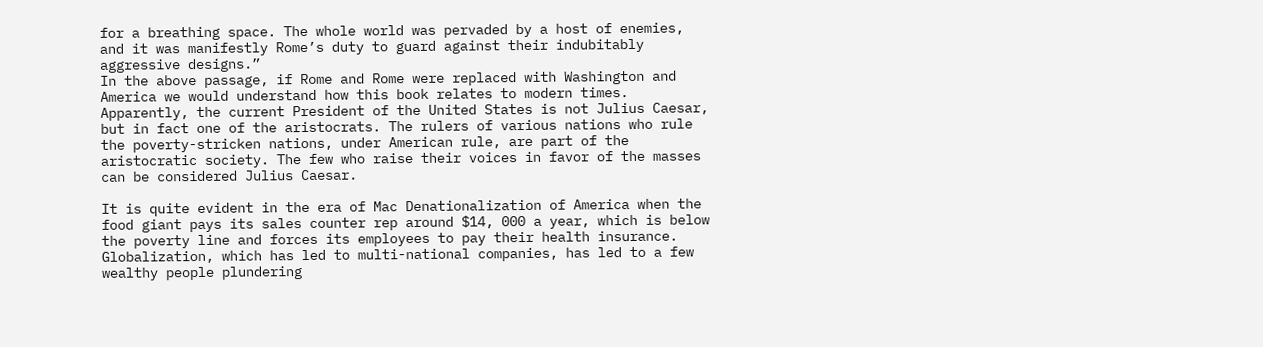for a breathing space. The whole world was pervaded by a host of enemies, and it was manifestly Rome’s duty to guard against their indubitably aggressive designs.”
In the above passage, if Rome and Rome were replaced with Washington and America we would understand how this book relates to modern times. Apparently, the current President of the United States is not Julius Caesar, but in fact one of the aristocrats. The rulers of various nations who rule the poverty-stricken nations, under American rule, are part of the aristocratic society. The few who raise their voices in favor of the masses can be considered Julius Caesar.

It is quite evident in the era of Mac Denationalization of America when the food giant pays its sales counter rep around $14, 000 a year, which is below the poverty line and forces its employees to pay their health insurance. Globalization, which has led to multi-national companies, has led to a few wealthy people plundering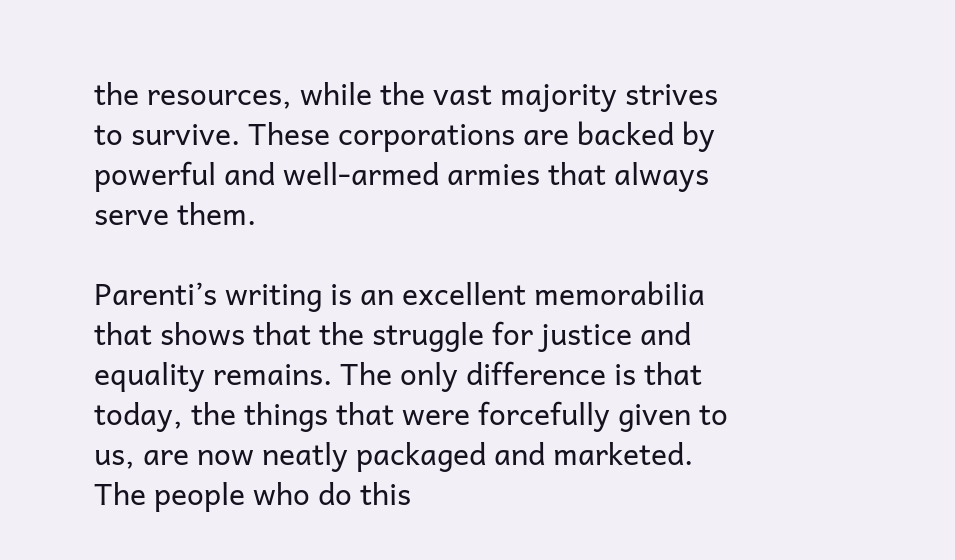the resources, while the vast majority strives to survive. These corporations are backed by powerful and well-armed armies that always serve them.

Parenti’s writing is an excellent memorabilia that shows that the struggle for justice and equality remains. The only difference is that today, the things that were forcefully given to us, are now neatly packaged and marketed. The people who do this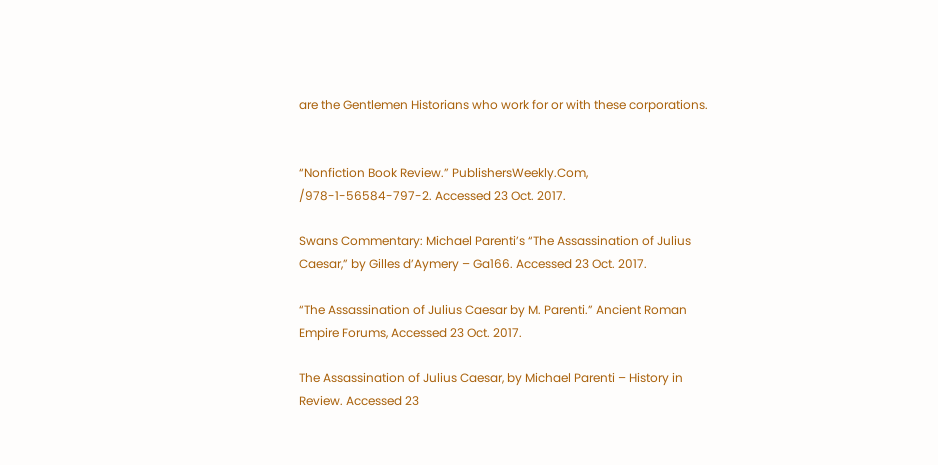are the Gentlemen Historians who work for or with these corporations.


“Nonfiction Book Review.” PublishersWeekly.Com, /978-1-56584-797-2. Accessed 23 Oct. 2017.

Swans Commentary: Michael Parenti’s “The Assassination of Julius Caesar,” by Gilles d’Aymery – Ga166. Accessed 23 Oct. 2017.

“The Assassination of Julius Caesar by M. Parenti.” Ancient Roman Empire Forums, Accessed 23 Oct. 2017.

The Assassination of Julius Caesar, by Michael Parenti – History in Review. Accessed 23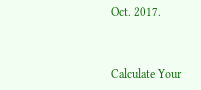Oct. 2017.



Calculate Your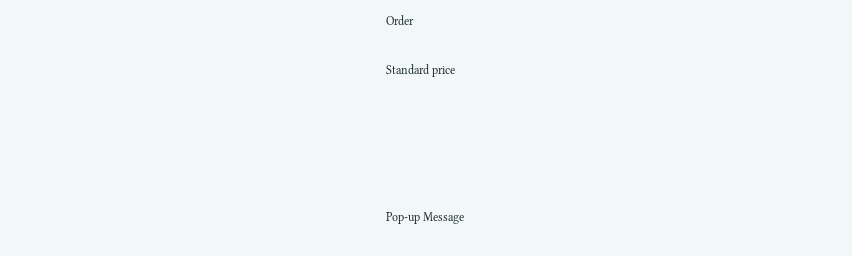Order

Standard price





Pop-up Message